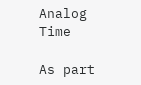Analog Time

As part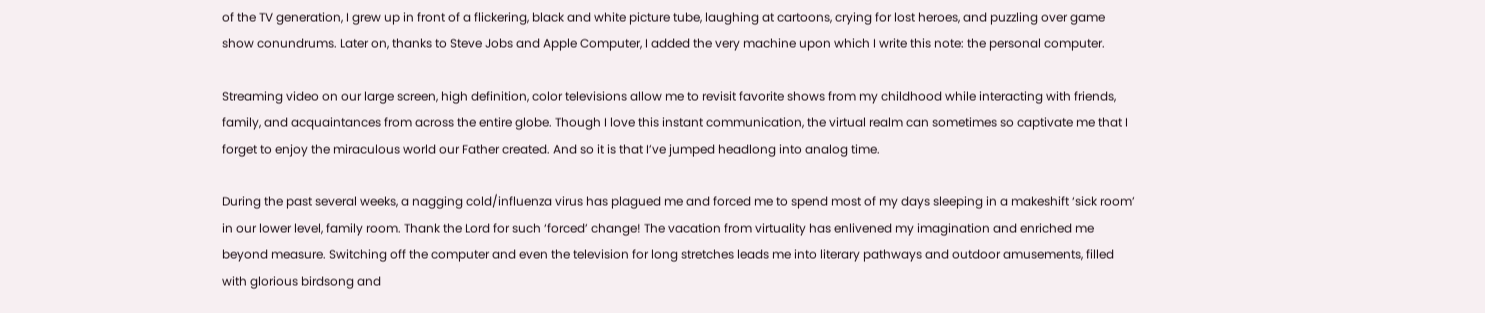of the TV generation, I grew up in front of a flickering, black and white picture tube, laughing at cartoons, crying for lost heroes, and puzzling over game show conundrums. Later on, thanks to Steve Jobs and Apple Computer, I added the very machine upon which I write this note: the personal computer.

Streaming video on our large screen, high definition, color televisions allow me to revisit favorite shows from my childhood while interacting with friends, family, and acquaintances from across the entire globe. Though I love this instant communication, the virtual realm can sometimes so captivate me that I forget to enjoy the miraculous world our Father created. And so it is that I’ve jumped headlong into analog time.

During the past several weeks, a nagging cold/influenza virus has plagued me and forced me to spend most of my days sleeping in a makeshift ‘sick room’ in our lower level, family room. Thank the Lord for such ‘forced’ change! The vacation from virtuality has enlivened my imagination and enriched me beyond measure. Switching off the computer and even the television for long stretches leads me into literary pathways and outdoor amusements, filled with glorious birdsong and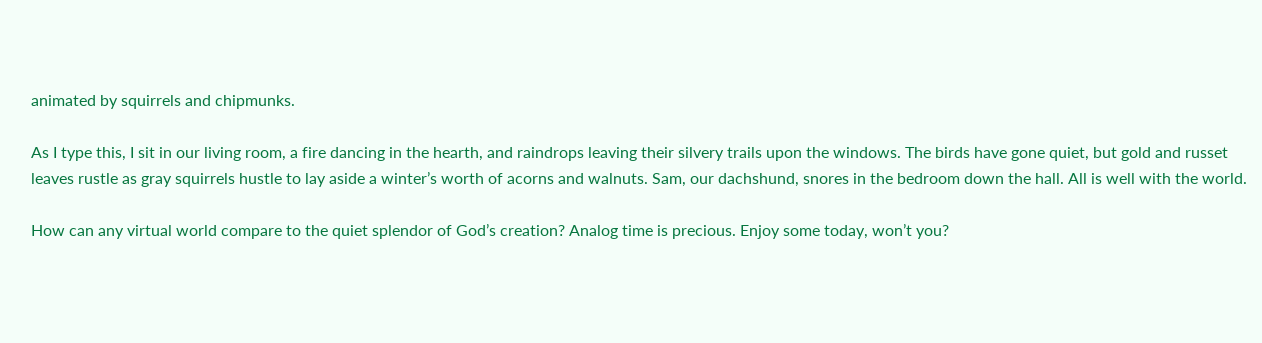animated by squirrels and chipmunks.

As I type this, I sit in our living room, a fire dancing in the hearth, and raindrops leaving their silvery trails upon the windows. The birds have gone quiet, but gold and russet leaves rustle as gray squirrels hustle to lay aside a winter’s worth of acorns and walnuts. Sam, our dachshund, snores in the bedroom down the hall. All is well with the world.

How can any virtual world compare to the quiet splendor of God’s creation? Analog time is precious. Enjoy some today, won’t you?